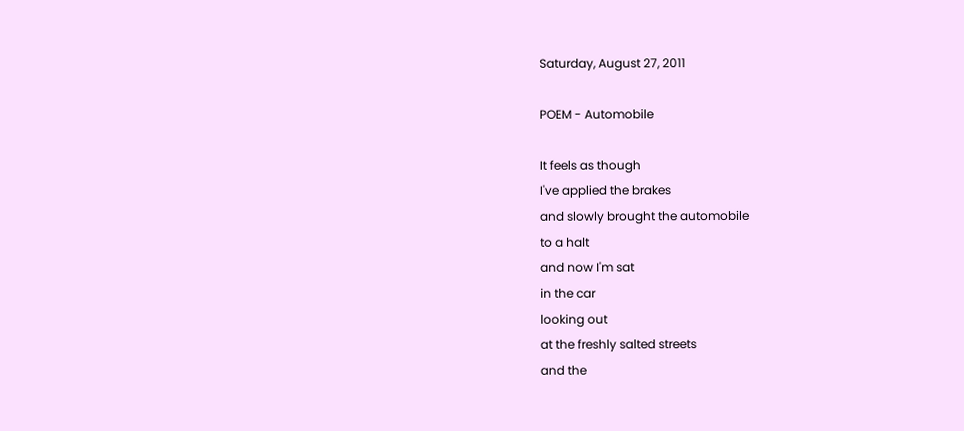Saturday, August 27, 2011

POEM - Automobile

It feels as though
I've applied the brakes
and slowly brought the automobile
to a halt
and now I'm sat
in the car
looking out
at the freshly salted streets
and the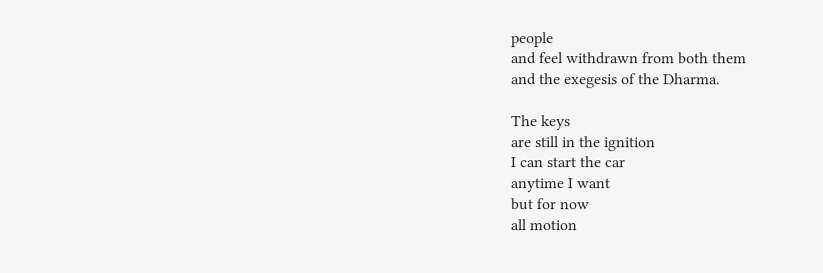people
and feel withdrawn from both them
and the exegesis of the Dharma.

The keys
are still in the ignition
I can start the car
anytime I want
but for now
all motion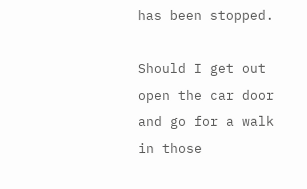has been stopped.

Should I get out
open the car door
and go for a walk
in those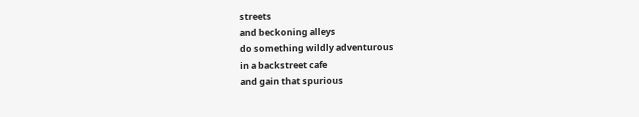streets
and beckoning alleys
do something wildly adventurous
in a backstreet cafe
and gain that spurious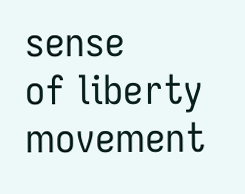sense
of liberty
movement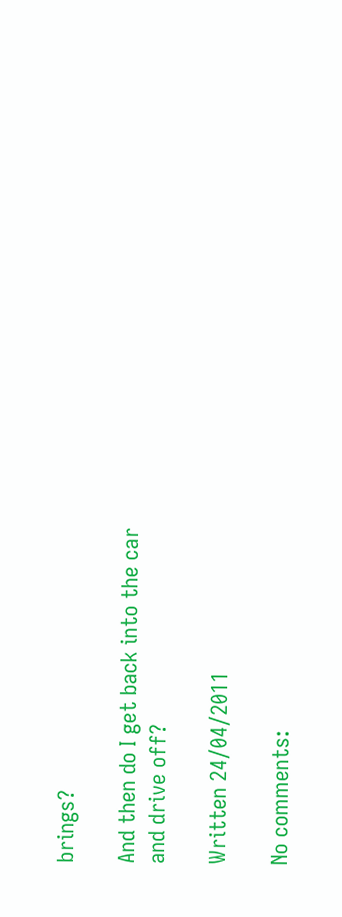brings?

And then do I get back into the car
and drive off?

Written 24/04/2011

No comments: